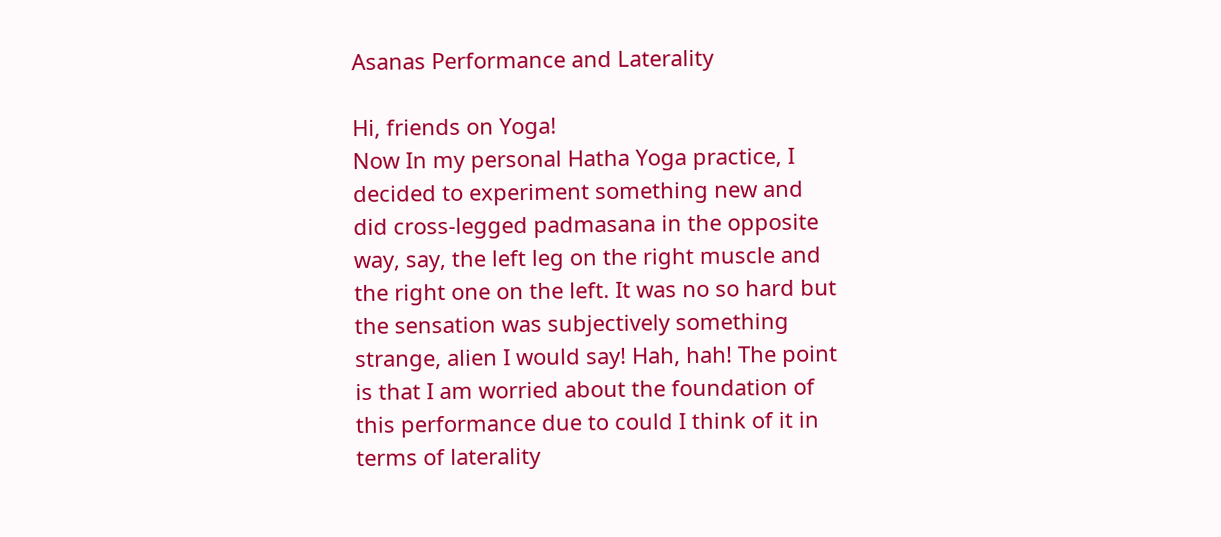Asanas Performance and Laterality

Hi, friends on Yoga!
Now In my personal Hatha Yoga practice, I decided to experiment something new and did cross-legged padmasana in the opposite way, say, the left leg on the right muscle and the right one on the left. It was no so hard but the sensation was subjectively something strange, alien I would say! Hah, hah! The point is that I am worried about the foundation of this performance due to could I think of it in terms of laterality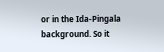or in the Ida-Pingala background. So it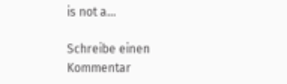is not a…

Schreibe einen Kommentar